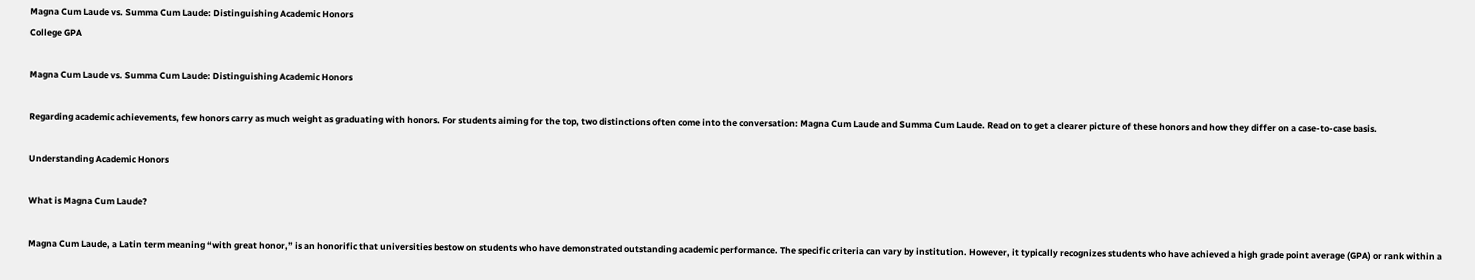Magna Cum Laude vs. Summa Cum Laude: Distinguishing Academic Honors
College GPA

Magna Cum Laude vs. Summa Cum Laude: Distinguishing Academic Honors

Regarding academic achievements, few honors carry as much weight as graduating with honors. For students aiming for the top, two distinctions often come into the conversation: Magna Cum Laude and Summa Cum Laude. Read on to get a clearer picture of these honors and how they differ on a case-to-case basis.

Understanding Academic Honors

What is Magna Cum Laude?

Magna Cum Laude, a Latin term meaning “with great honor,” is an honorific that universities bestow on students who have demonstrated outstanding academic performance. The specific criteria can vary by institution. However, it typically recognizes students who have achieved a high grade point average (GPA) or rank within a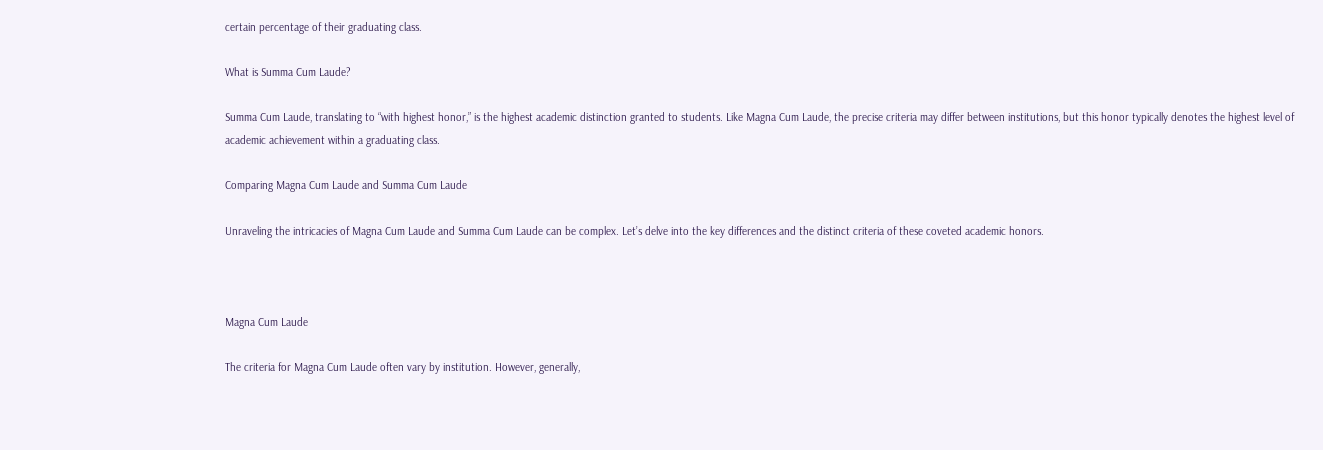certain percentage of their graduating class.

What is Summa Cum Laude?

Summa Cum Laude, translating to “with highest honor,” is the highest academic distinction granted to students. Like Magna Cum Laude, the precise criteria may differ between institutions, but this honor typically denotes the highest level of academic achievement within a graduating class.

Comparing Magna Cum Laude and Summa Cum Laude

Unraveling the intricacies of Magna Cum Laude and Summa Cum Laude can be complex. Let’s delve into the key differences and the distinct criteria of these coveted academic honors.



Magna Cum Laude

The criteria for Magna Cum Laude often vary by institution. However, generally,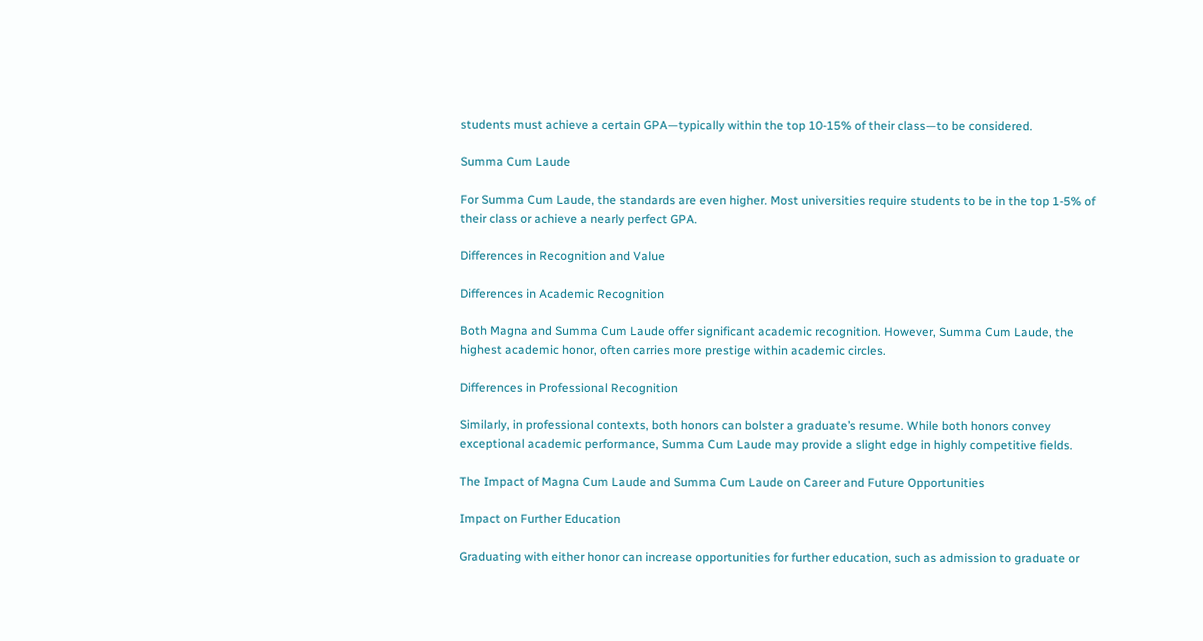students must achieve a certain GPA—typically within the top 10-15% of their class—to be considered.

Summa Cum Laude

For Summa Cum Laude, the standards are even higher. Most universities require students to be in the top 1-5% of their class or achieve a nearly perfect GPA.

Differences in Recognition and Value

Differences in Academic Recognition

Both Magna and Summa Cum Laude offer significant academic recognition. However, Summa Cum Laude, the highest academic honor, often carries more prestige within academic circles.

Differences in Professional Recognition

Similarly, in professional contexts, both honors can bolster a graduate’s resume. While both honors convey exceptional academic performance, Summa Cum Laude may provide a slight edge in highly competitive fields.

The Impact of Magna Cum Laude and Summa Cum Laude on Career and Future Opportunities

Impact on Further Education

Graduating with either honor can increase opportunities for further education, such as admission to graduate or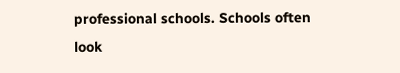professional schools. Schools often look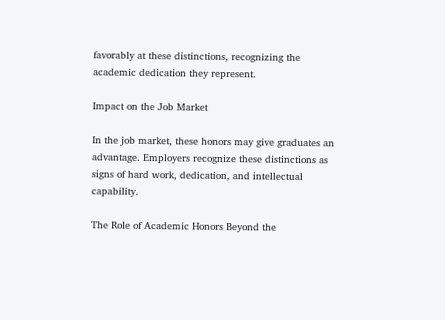favorably at these distinctions, recognizing the academic dedication they represent.

Impact on the Job Market

In the job market, these honors may give graduates an advantage. Employers recognize these distinctions as signs of hard work, dedication, and intellectual capability.

The Role of Academic Honors Beyond the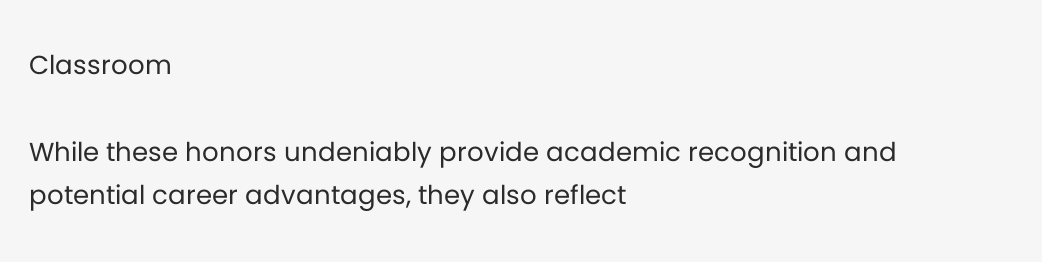Classroom

While these honors undeniably provide academic recognition and potential career advantages, they also reflect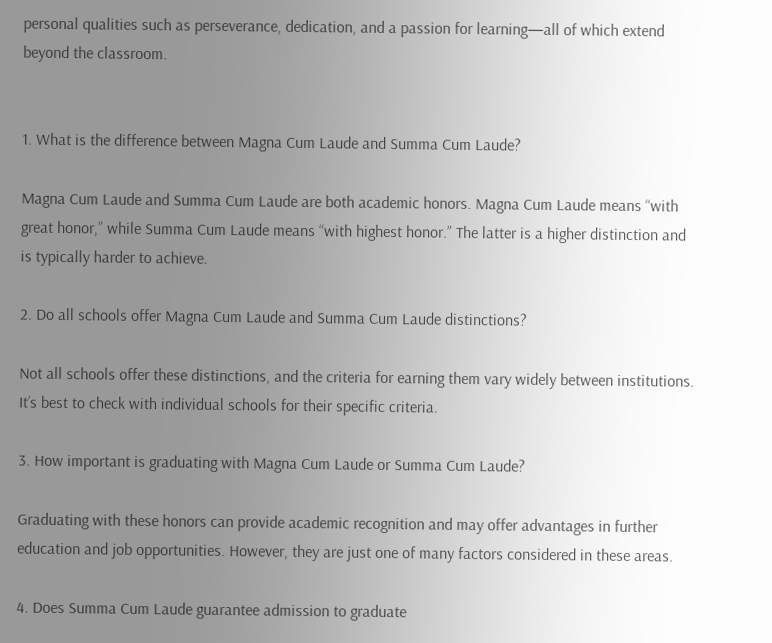personal qualities such as perseverance, dedication, and a passion for learning—all of which extend beyond the classroom.


1. What is the difference between Magna Cum Laude and Summa Cum Laude?

Magna Cum Laude and Summa Cum Laude are both academic honors. Magna Cum Laude means “with great honor,” while Summa Cum Laude means “with highest honor.” The latter is a higher distinction and is typically harder to achieve.

2. Do all schools offer Magna Cum Laude and Summa Cum Laude distinctions?

Not all schools offer these distinctions, and the criteria for earning them vary widely between institutions. It’s best to check with individual schools for their specific criteria.

3. How important is graduating with Magna Cum Laude or Summa Cum Laude?

Graduating with these honors can provide academic recognition and may offer advantages in further education and job opportunities. However, they are just one of many factors considered in these areas.

4. Does Summa Cum Laude guarantee admission to graduate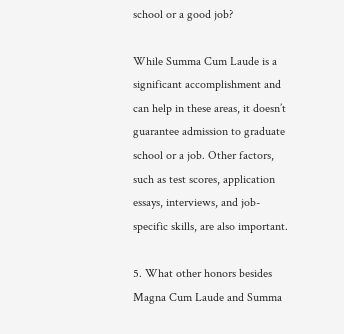school or a good job?

While Summa Cum Laude is a significant accomplishment and can help in these areas, it doesn’t guarantee admission to graduate school or a job. Other factors, such as test scores, application essays, interviews, and job-specific skills, are also important.

5. What other honors besides Magna Cum Laude and Summa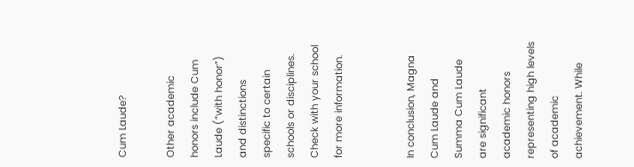Cum Laude?

Other academic honors include Cum Laude (“with honor”) and distinctions specific to certain schools or disciplines. Check with your school for more information.


In conclusion, Magna Cum Laude and Summa Cum Laude are significant academic honors representing high levels of academic achievement. While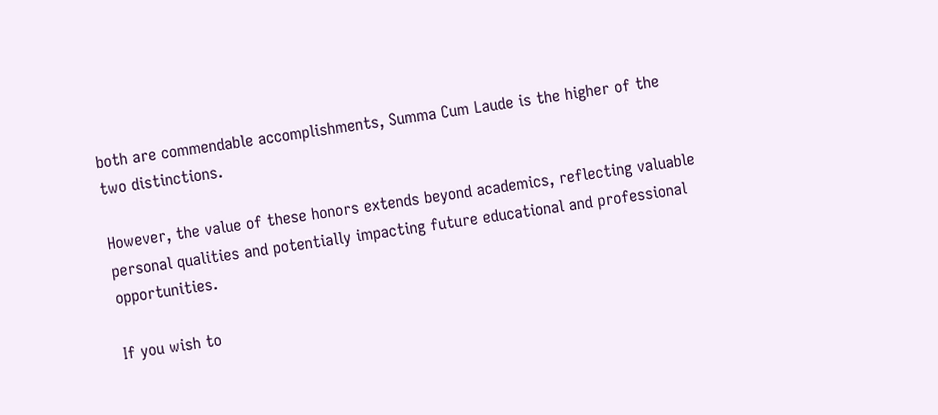both are commendable accomplishments, Summa Cum Laude is the higher of the two distinctions.

However, the value of these honors extends beyond academics, reflecting valuable personal qualities and potentially impacting future educational and professional opportunities.

If you wish to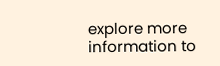explore more information to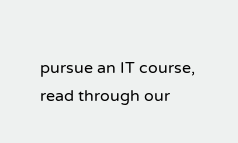pursue an IT course, read through our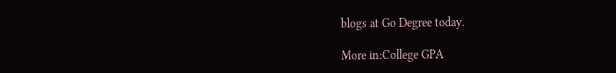blogs at Go Degree today.

More in:College GPA